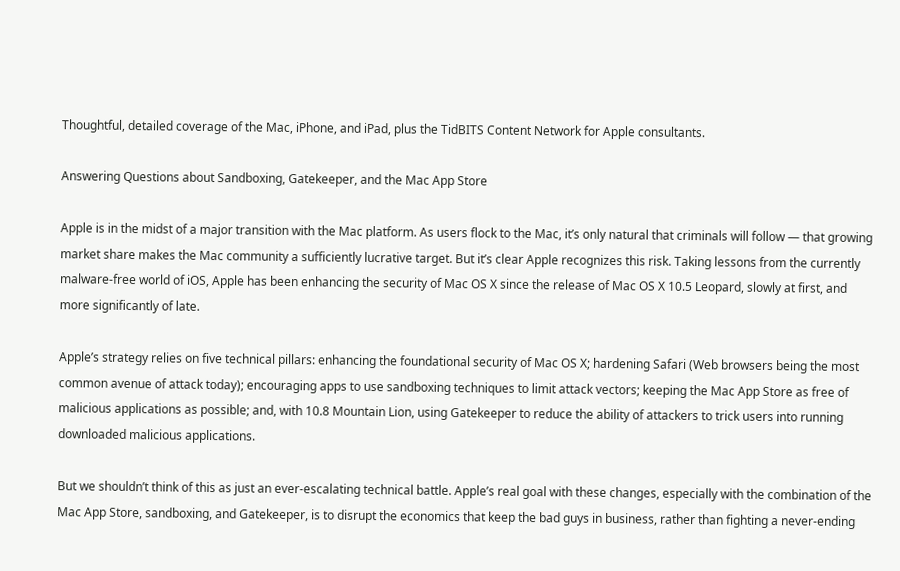Thoughtful, detailed coverage of the Mac, iPhone, and iPad, plus the TidBITS Content Network for Apple consultants.

Answering Questions about Sandboxing, Gatekeeper, and the Mac App Store

Apple is in the midst of a major transition with the Mac platform. As users flock to the Mac, it’s only natural that criminals will follow — that growing market share makes the Mac community a sufficiently lucrative target. But it’s clear Apple recognizes this risk. Taking lessons from the currently malware-free world of iOS, Apple has been enhancing the security of Mac OS X since the release of Mac OS X 10.5 Leopard, slowly at first, and more significantly of late.

Apple’s strategy relies on five technical pillars: enhancing the foundational security of Mac OS X; hardening Safari (Web browsers being the most common avenue of attack today); encouraging apps to use sandboxing techniques to limit attack vectors; keeping the Mac App Store as free of malicious applications as possible; and, with 10.8 Mountain Lion, using Gatekeeper to reduce the ability of attackers to trick users into running downloaded malicious applications.

But we shouldn’t think of this as just an ever-escalating technical battle. Apple’s real goal with these changes, especially with the combination of the Mac App Store, sandboxing, and Gatekeeper, is to disrupt the economics that keep the bad guys in business, rather than fighting a never-ending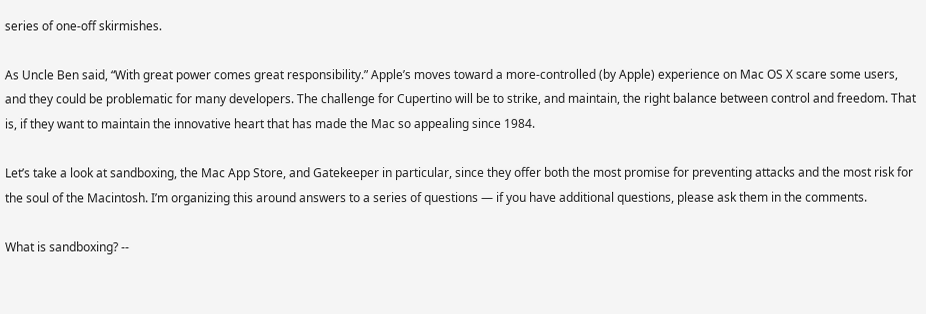series of one-off skirmishes.

As Uncle Ben said, “With great power comes great responsibility.” Apple’s moves toward a more-controlled (by Apple) experience on Mac OS X scare some users, and they could be problematic for many developers. The challenge for Cupertino will be to strike, and maintain, the right balance between control and freedom. That is, if they want to maintain the innovative heart that has made the Mac so appealing since 1984.

Let’s take a look at sandboxing, the Mac App Store, and Gatekeeper in particular, since they offer both the most promise for preventing attacks and the most risk for the soul of the Macintosh. I’m organizing this around answers to a series of questions — if you have additional questions, please ask them in the comments.

What is sandboxing? --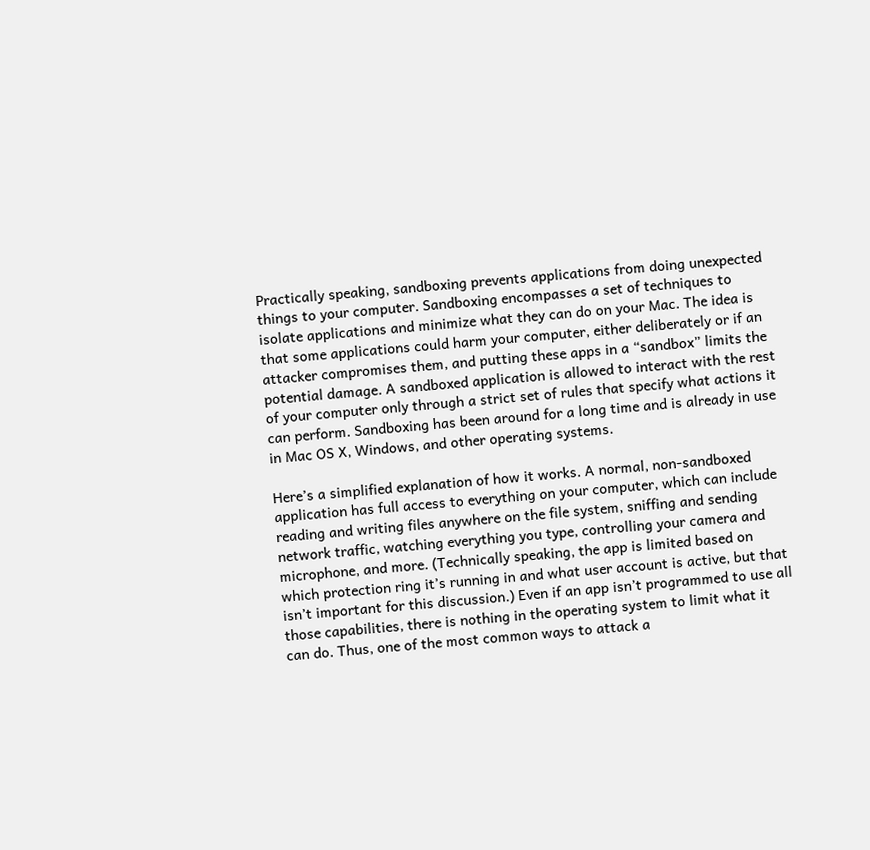Practically speaking, sandboxing prevents applications from doing unexpected things to your computer. Sandboxing encompasses a set of techniques to isolate applications and minimize what they can do on your Mac. The idea is that some applications could harm your computer, either deliberately or if an attacker compromises them, and putting these apps in a “sandbox” limits the potential damage. A sandboxed application is allowed to interact with the rest of your computer only through a strict set of rules that specify what actions it can perform. Sandboxing has been around for a long time and is already in use in Mac OS X, Windows, and other operating systems.

Here’s a simplified explanation of how it works. A normal, non-sandboxed application has full access to everything on your computer, which can include reading and writing files anywhere on the file system, sniffing and sending network traffic, watching everything you type, controlling your camera and microphone, and more. (Technically speaking, the app is limited based on which protection ring it’s running in and what user account is active, but that isn’t important for this discussion.) Even if an app isn’t programmed to use all those capabilities, there is nothing in the operating system to limit what it can do. Thus, one of the most common ways to attack a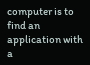computer is to find an application with a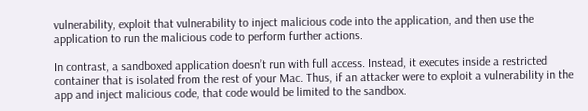vulnerability, exploit that vulnerability to inject malicious code into the application, and then use the application to run the malicious code to perform further actions.

In contrast, a sandboxed application doesn’t run with full access. Instead, it executes inside a restricted container that is isolated from the rest of your Mac. Thus, if an attacker were to exploit a vulnerability in the app and inject malicious code, that code would be limited to the sandbox.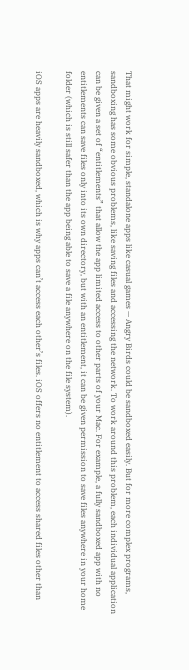That might work for simple, standalone apps like casual games — Angry Birds could be sandboxed easily. But for more complex programs, sandboxing has some obvious problems, like saving files and accessing the network. To work around this problem, each individual application can be given a set of “entitlements” that allow the app limited access to other parts of your Mac. For example, a fully sandboxed app with no entitlements can save files only into its own directory, but with an entitlement, it can be given permission to save files anywhere in your home folder (which is still safer than the app being able to save a file anywhere on the file system).

iOS apps are heavily sandboxed, which is why apps can’t access each other’s files. iOS offers no entitlement to access shared files other than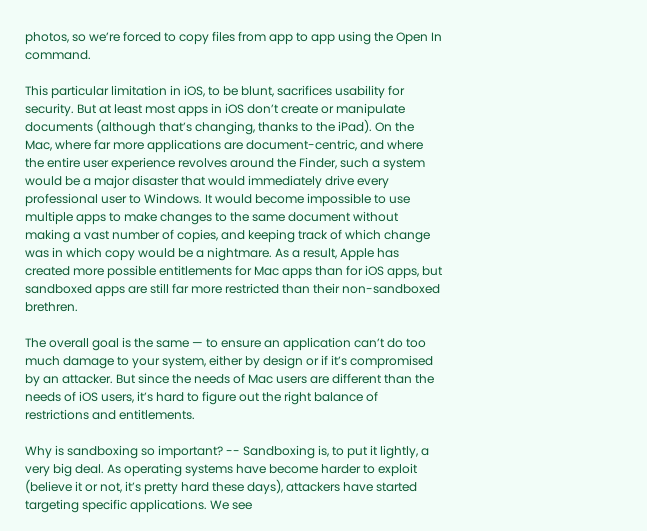photos, so we’re forced to copy files from app to app using the Open In command.

This particular limitation in iOS, to be blunt, sacrifices usability for security. But at least most apps in iOS don’t create or manipulate documents (although that’s changing, thanks to the iPad). On the Mac, where far more applications are document-centric, and where the entire user experience revolves around the Finder, such a system would be a major disaster that would immediately drive every professional user to Windows. It would become impossible to use multiple apps to make changes to the same document without making a vast number of copies, and keeping track of which change was in which copy would be a nightmare. As a result, Apple has created more possible entitlements for Mac apps than for iOS apps, but sandboxed apps are still far more restricted than their non-sandboxed brethren.

The overall goal is the same — to ensure an application can’t do too much damage to your system, either by design or if it’s compromised by an attacker. But since the needs of Mac users are different than the needs of iOS users, it’s hard to figure out the right balance of restrictions and entitlements.

Why is sandboxing so important? -- Sandboxing is, to put it lightly, a very big deal. As operating systems have become harder to exploit (believe it or not, it’s pretty hard these days), attackers have started targeting specific applications. We see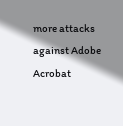more attacks against Adobe Acrobat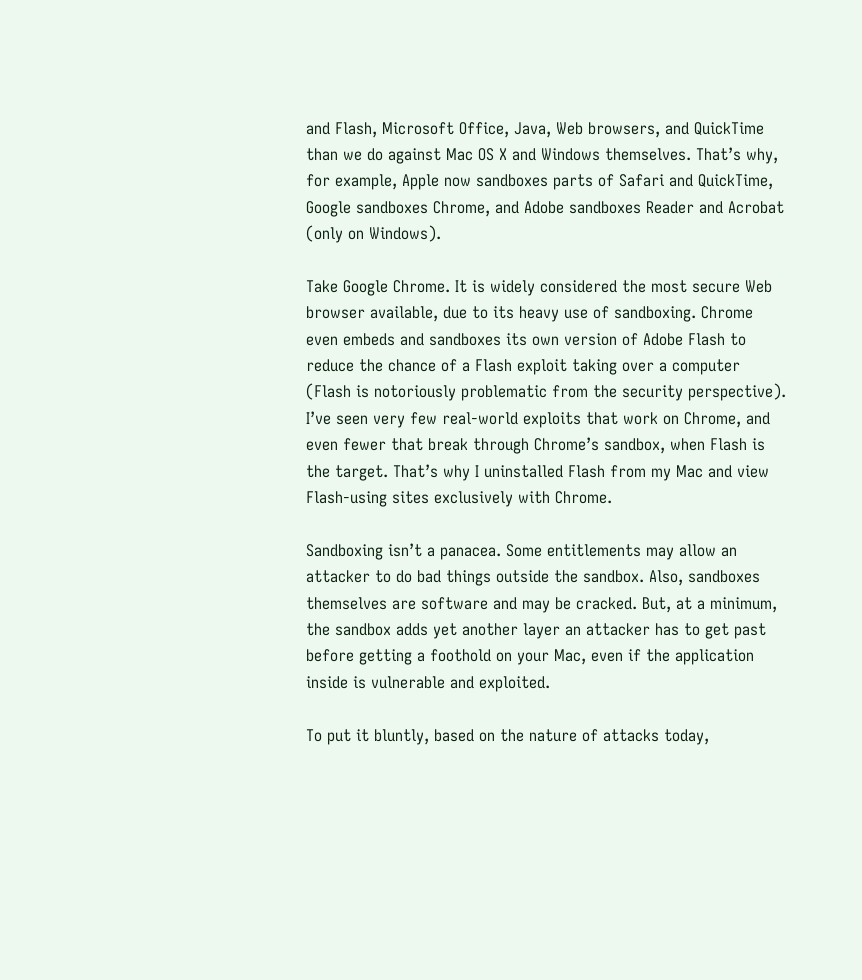and Flash, Microsoft Office, Java, Web browsers, and QuickTime than we do against Mac OS X and Windows themselves. That’s why, for example, Apple now sandboxes parts of Safari and QuickTime, Google sandboxes Chrome, and Adobe sandboxes Reader and Acrobat (only on Windows).

Take Google Chrome. It is widely considered the most secure Web browser available, due to its heavy use of sandboxing. Chrome even embeds and sandboxes its own version of Adobe Flash to reduce the chance of a Flash exploit taking over a computer (Flash is notoriously problematic from the security perspective). I’ve seen very few real-world exploits that work on Chrome, and even fewer that break through Chrome’s sandbox, when Flash is the target. That’s why I uninstalled Flash from my Mac and view Flash-using sites exclusively with Chrome.

Sandboxing isn’t a panacea. Some entitlements may allow an attacker to do bad things outside the sandbox. Also, sandboxes themselves are software and may be cracked. But, at a minimum, the sandbox adds yet another layer an attacker has to get past before getting a foothold on your Mac, even if the application inside is vulnerable and exploited.

To put it bluntly, based on the nature of attacks today,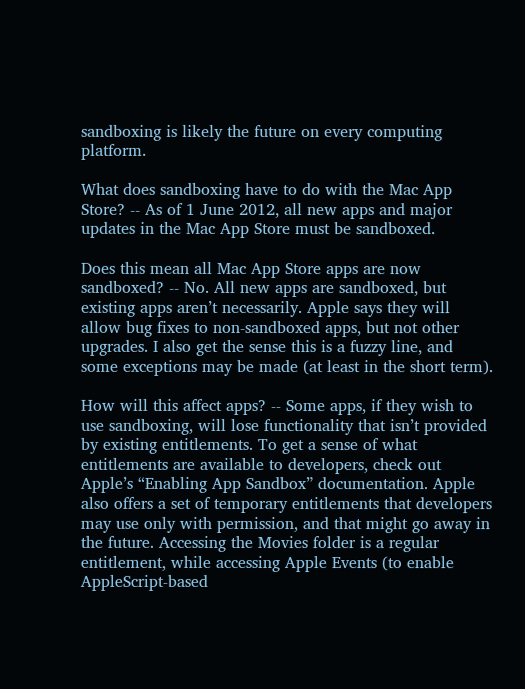sandboxing is likely the future on every computing platform.

What does sandboxing have to do with the Mac App Store? -- As of 1 June 2012, all new apps and major updates in the Mac App Store must be sandboxed.

Does this mean all Mac App Store apps are now sandboxed? -- No. All new apps are sandboxed, but existing apps aren’t necessarily. Apple says they will allow bug fixes to non-sandboxed apps, but not other upgrades. I also get the sense this is a fuzzy line, and some exceptions may be made (at least in the short term).

How will this affect apps? -- Some apps, if they wish to use sandboxing, will lose functionality that isn’t provided by existing entitlements. To get a sense of what entitlements are available to developers, check out Apple’s “Enabling App Sandbox” documentation. Apple also offers a set of temporary entitlements that developers may use only with permission, and that might go away in the future. Accessing the Movies folder is a regular entitlement, while accessing Apple Events (to enable AppleScript-based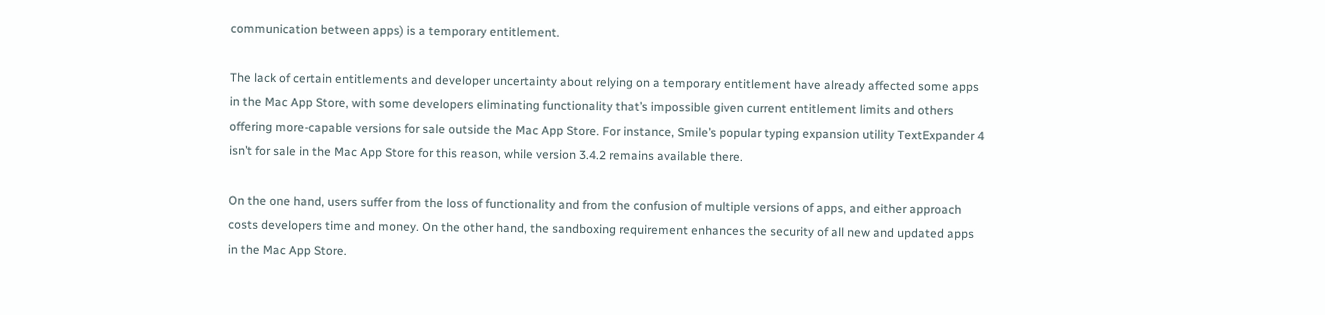communication between apps) is a temporary entitlement.

The lack of certain entitlements and developer uncertainty about relying on a temporary entitlement have already affected some apps in the Mac App Store, with some developers eliminating functionality that’s impossible given current entitlement limits and others offering more-capable versions for sale outside the Mac App Store. For instance, Smile’s popular typing expansion utility TextExpander 4 isn’t for sale in the Mac App Store for this reason, while version 3.4.2 remains available there.

On the one hand, users suffer from the loss of functionality and from the confusion of multiple versions of apps, and either approach costs developers time and money. On the other hand, the sandboxing requirement enhances the security of all new and updated apps in the Mac App Store.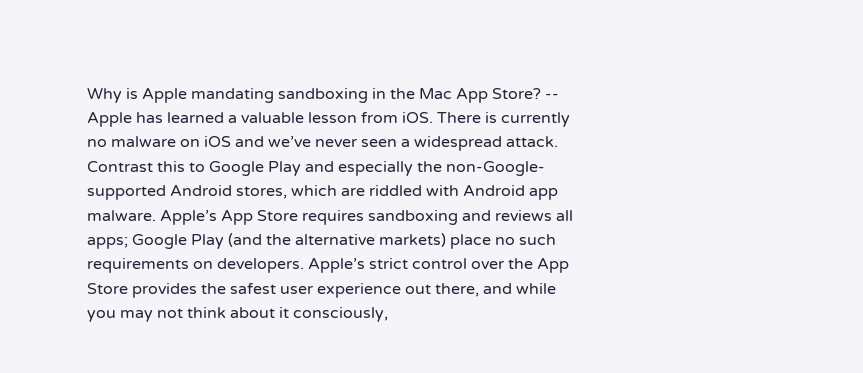Why is Apple mandating sandboxing in the Mac App Store? -- Apple has learned a valuable lesson from iOS. There is currently no malware on iOS and we’ve never seen a widespread attack. Contrast this to Google Play and especially the non-Google-supported Android stores, which are riddled with Android app malware. Apple’s App Store requires sandboxing and reviews all apps; Google Play (and the alternative markets) place no such requirements on developers. Apple’s strict control over the App Store provides the safest user experience out there, and while you may not think about it consciously,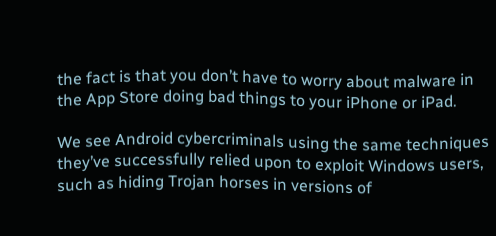the fact is that you don’t have to worry about malware in the App Store doing bad things to your iPhone or iPad.

We see Android cybercriminals using the same techniques they’ve successfully relied upon to exploit Windows users, such as hiding Trojan horses in versions of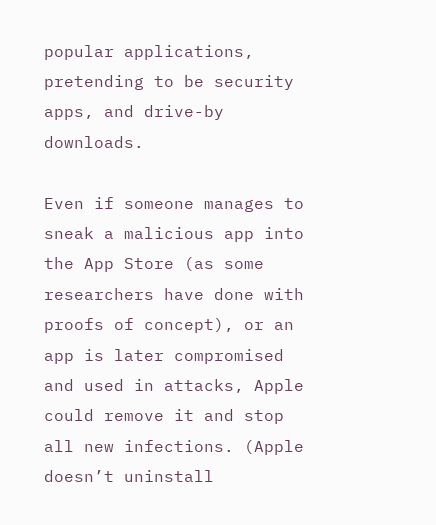popular applications, pretending to be security apps, and drive-by downloads.

Even if someone manages to sneak a malicious app into the App Store (as some researchers have done with proofs of concept), or an app is later compromised and used in attacks, Apple could remove it and stop all new infections. (Apple doesn’t uninstall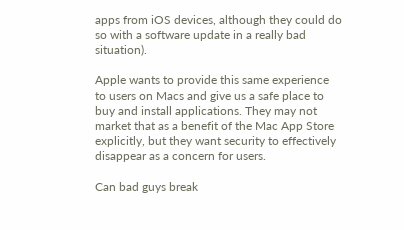apps from iOS devices, although they could do so with a software update in a really bad situation).

Apple wants to provide this same experience to users on Macs and give us a safe place to buy and install applications. They may not market that as a benefit of the Mac App Store explicitly, but they want security to effectively disappear as a concern for users.

Can bad guys break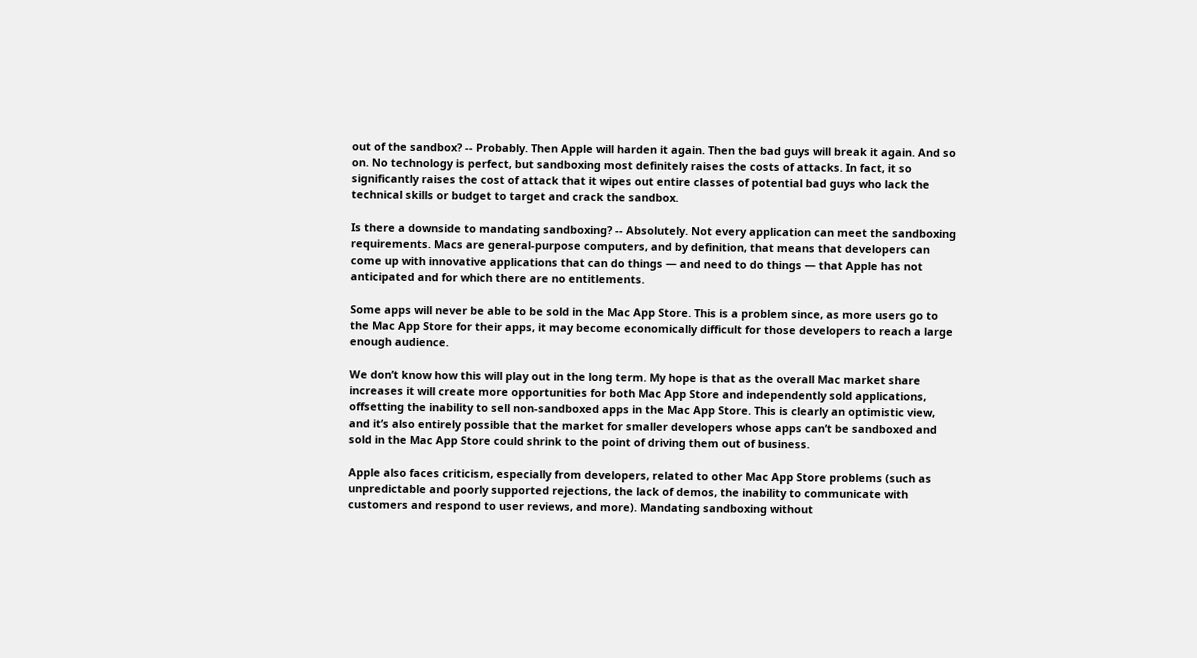out of the sandbox? -- Probably. Then Apple will harden it again. Then the bad guys will break it again. And so on. No technology is perfect, but sandboxing most definitely raises the costs of attacks. In fact, it so significantly raises the cost of attack that it wipes out entire classes of potential bad guys who lack the technical skills or budget to target and crack the sandbox.

Is there a downside to mandating sandboxing? -- Absolutely. Not every application can meet the sandboxing requirements. Macs are general-purpose computers, and by definition, that means that developers can come up with innovative applications that can do things — and need to do things — that Apple has not anticipated and for which there are no entitlements.

Some apps will never be able to be sold in the Mac App Store. This is a problem since, as more users go to the Mac App Store for their apps, it may become economically difficult for those developers to reach a large enough audience.

We don’t know how this will play out in the long term. My hope is that as the overall Mac market share increases it will create more opportunities for both Mac App Store and independently sold applications, offsetting the inability to sell non-sandboxed apps in the Mac App Store. This is clearly an optimistic view, and it’s also entirely possible that the market for smaller developers whose apps can’t be sandboxed and sold in the Mac App Store could shrink to the point of driving them out of business.

Apple also faces criticism, especially from developers, related to other Mac App Store problems (such as unpredictable and poorly supported rejections, the lack of demos, the inability to communicate with customers and respond to user reviews, and more). Mandating sandboxing without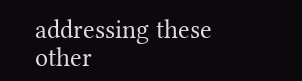addressing these other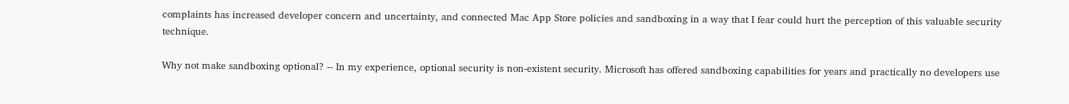complaints has increased developer concern and uncertainty, and connected Mac App Store policies and sandboxing in a way that I fear could hurt the perception of this valuable security technique.

Why not make sandboxing optional? -- In my experience, optional security is non-existent security. Microsoft has offered sandboxing capabilities for years and practically no developers use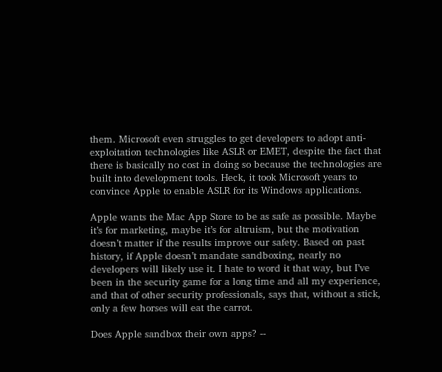them. Microsoft even struggles to get developers to adopt anti-exploitation technologies like ASLR or EMET, despite the fact that there is basically no cost in doing so because the technologies are built into development tools. Heck, it took Microsoft years to convince Apple to enable ASLR for its Windows applications.

Apple wants the Mac App Store to be as safe as possible. Maybe it’s for marketing, maybe it’s for altruism, but the motivation doesn’t matter if the results improve our safety. Based on past history, if Apple doesn’t mandate sandboxing, nearly no developers will likely use it. I hate to word it that way, but I’ve been in the security game for a long time and all my experience, and that of other security professionals, says that, without a stick, only a few horses will eat the carrot.

Does Apple sandbox their own apps? --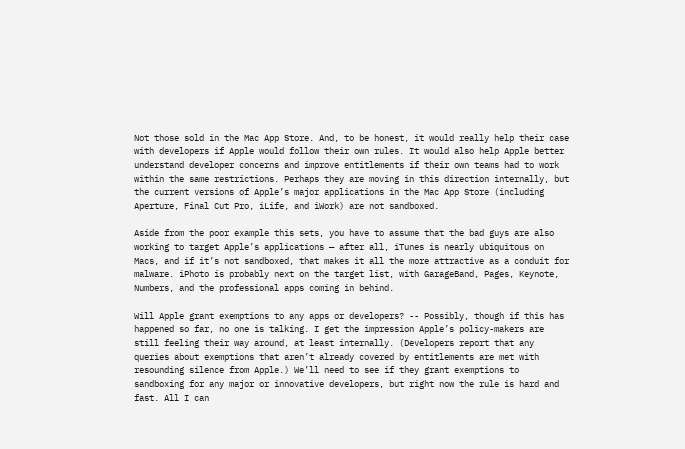Not those sold in the Mac App Store. And, to be honest, it would really help their case with developers if Apple would follow their own rules. It would also help Apple better understand developer concerns and improve entitlements if their own teams had to work within the same restrictions. Perhaps they are moving in this direction internally, but the current versions of Apple’s major applications in the Mac App Store (including Aperture, Final Cut Pro, iLife, and iWork) are not sandboxed.

Aside from the poor example this sets, you have to assume that the bad guys are also working to target Apple’s applications — after all, iTunes is nearly ubiquitous on Macs, and if it’s not sandboxed, that makes it all the more attractive as a conduit for malware. iPhoto is probably next on the target list, with GarageBand, Pages, Keynote, Numbers, and the professional apps coming in behind.

Will Apple grant exemptions to any apps or developers? -- Possibly, though if this has happened so far, no one is talking. I get the impression Apple’s policy-makers are still feeling their way around, at least internally. (Developers report that any queries about exemptions that aren’t already covered by entitlements are met with resounding silence from Apple.) We’ll need to see if they grant exemptions to sandboxing for any major or innovative developers, but right now the rule is hard and fast. All I can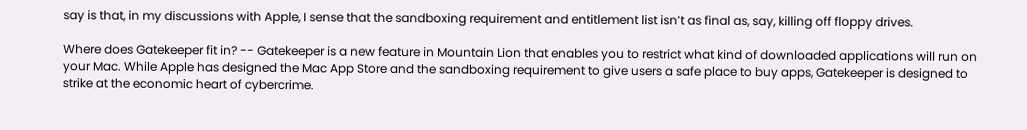say is that, in my discussions with Apple, I sense that the sandboxing requirement and entitlement list isn’t as final as, say, killing off floppy drives.

Where does Gatekeeper fit in? -- Gatekeeper is a new feature in Mountain Lion that enables you to restrict what kind of downloaded applications will run on your Mac. While Apple has designed the Mac App Store and the sandboxing requirement to give users a safe place to buy apps, Gatekeeper is designed to strike at the economic heart of cybercrime.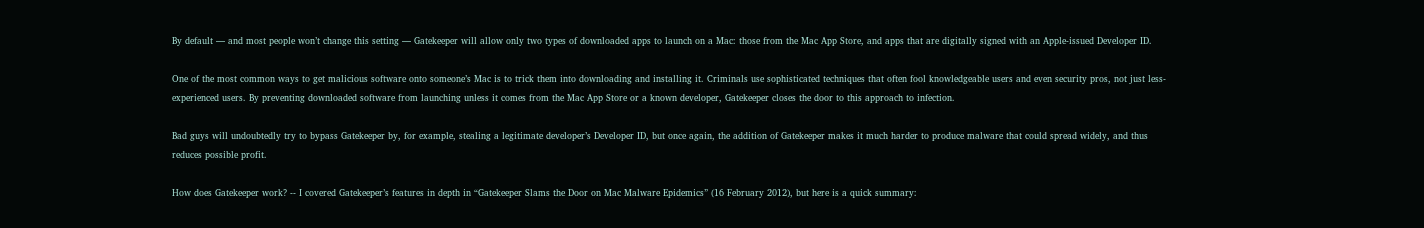By default — and most people won’t change this setting — Gatekeeper will allow only two types of downloaded apps to launch on a Mac: those from the Mac App Store, and apps that are digitally signed with an Apple-issued Developer ID.

One of the most common ways to get malicious software onto someone’s Mac is to trick them into downloading and installing it. Criminals use sophisticated techniques that often fool knowledgeable users and even security pros, not just less-experienced users. By preventing downloaded software from launching unless it comes from the Mac App Store or a known developer, Gatekeeper closes the door to this approach to infection.

Bad guys will undoubtedly try to bypass Gatekeeper by, for example, stealing a legitimate developer’s Developer ID, but once again, the addition of Gatekeeper makes it much harder to produce malware that could spread widely, and thus reduces possible profit.

How does Gatekeeper work? -- I covered Gatekeeper’s features in depth in “Gatekeeper Slams the Door on Mac Malware Epidemics” (16 February 2012), but here is a quick summary: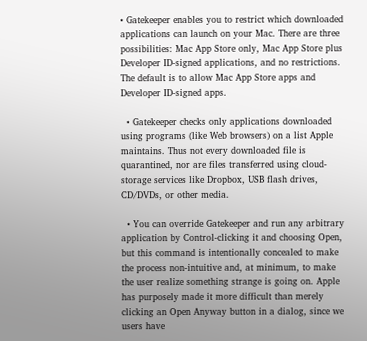• Gatekeeper enables you to restrict which downloaded applications can launch on your Mac. There are three possibilities: Mac App Store only, Mac App Store plus Developer ID-signed applications, and no restrictions. The default is to allow Mac App Store apps and Developer ID-signed apps.

  • Gatekeeper checks only applications downloaded using programs (like Web browsers) on a list Apple maintains. Thus not every downloaded file is quarantined, nor are files transferred using cloud-storage services like Dropbox, USB flash drives, CD/DVDs, or other media.

  • You can override Gatekeeper and run any arbitrary application by Control-clicking it and choosing Open, but this command is intentionally concealed to make the process non-intuitive and, at minimum, to make the user realize something strange is going on. Apple has purposely made it more difficult than merely clicking an Open Anyway button in a dialog, since we users have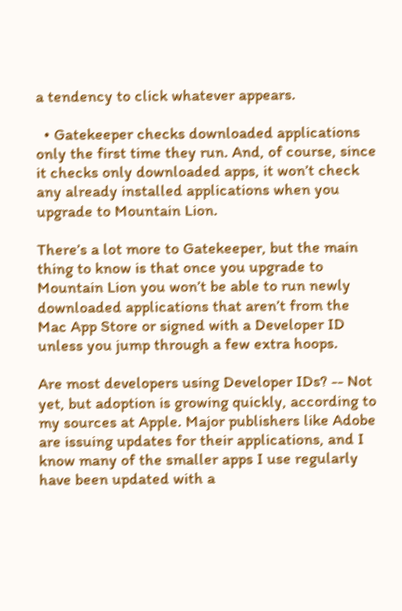a tendency to click whatever appears.

  • Gatekeeper checks downloaded applications only the first time they run. And, of course, since it checks only downloaded apps, it won’t check any already installed applications when you upgrade to Mountain Lion.

There’s a lot more to Gatekeeper, but the main thing to know is that once you upgrade to Mountain Lion you won’t be able to run newly downloaded applications that aren’t from the Mac App Store or signed with a Developer ID unless you jump through a few extra hoops.

Are most developers using Developer IDs? -- Not yet, but adoption is growing quickly, according to my sources at Apple. Major publishers like Adobe are issuing updates for their applications, and I know many of the smaller apps I use regularly have been updated with a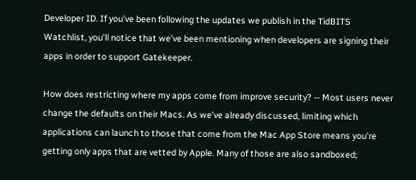Developer ID. If you’ve been following the updates we publish in the TidBITS Watchlist, you’ll notice that we’ve been mentioning when developers are signing their apps in order to support Gatekeeper.

How does restricting where my apps come from improve security? -- Most users never change the defaults on their Macs. As we’ve already discussed, limiting which applications can launch to those that come from the Mac App Store means you’re getting only apps that are vetted by Apple. Many of those are also sandboxed;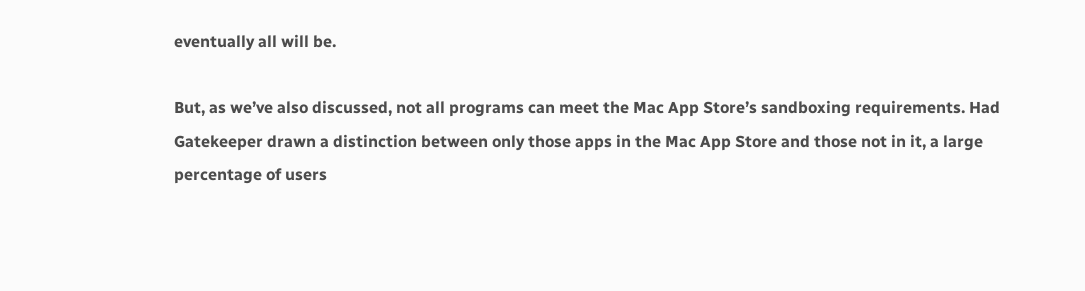eventually all will be.

But, as we’ve also discussed, not all programs can meet the Mac App Store’s sandboxing requirements. Had Gatekeeper drawn a distinction between only those apps in the Mac App Store and those not in it, a large percentage of users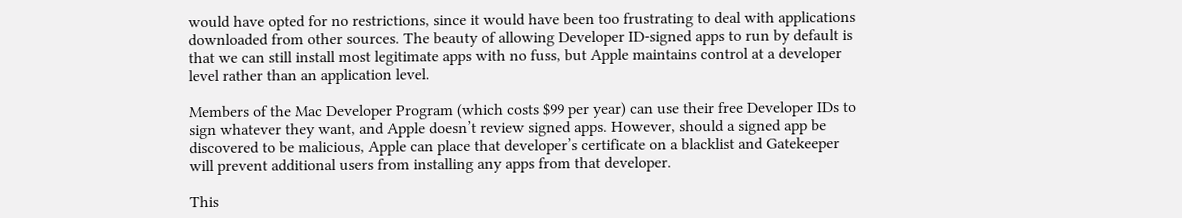would have opted for no restrictions, since it would have been too frustrating to deal with applications downloaded from other sources. The beauty of allowing Developer ID-signed apps to run by default is that we can still install most legitimate apps with no fuss, but Apple maintains control at a developer level rather than an application level.

Members of the Mac Developer Program (which costs $99 per year) can use their free Developer IDs to sign whatever they want, and Apple doesn’t review signed apps. However, should a signed app be discovered to be malicious, Apple can place that developer’s certificate on a blacklist and Gatekeeper will prevent additional users from installing any apps from that developer.

This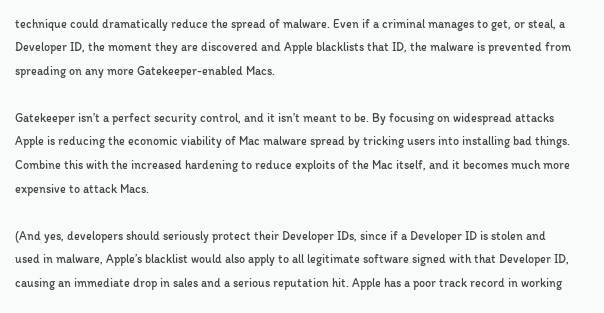technique could dramatically reduce the spread of malware. Even if a criminal manages to get, or steal, a Developer ID, the moment they are discovered and Apple blacklists that ID, the malware is prevented from spreading on any more Gatekeeper-enabled Macs.

Gatekeeper isn’t a perfect security control, and it isn’t meant to be. By focusing on widespread attacks Apple is reducing the economic viability of Mac malware spread by tricking users into installing bad things. Combine this with the increased hardening to reduce exploits of the Mac itself, and it becomes much more expensive to attack Macs.

(And yes, developers should seriously protect their Developer IDs, since if a Developer ID is stolen and used in malware, Apple’s blacklist would also apply to all legitimate software signed with that Developer ID, causing an immediate drop in sales and a serious reputation hit. Apple has a poor track record in working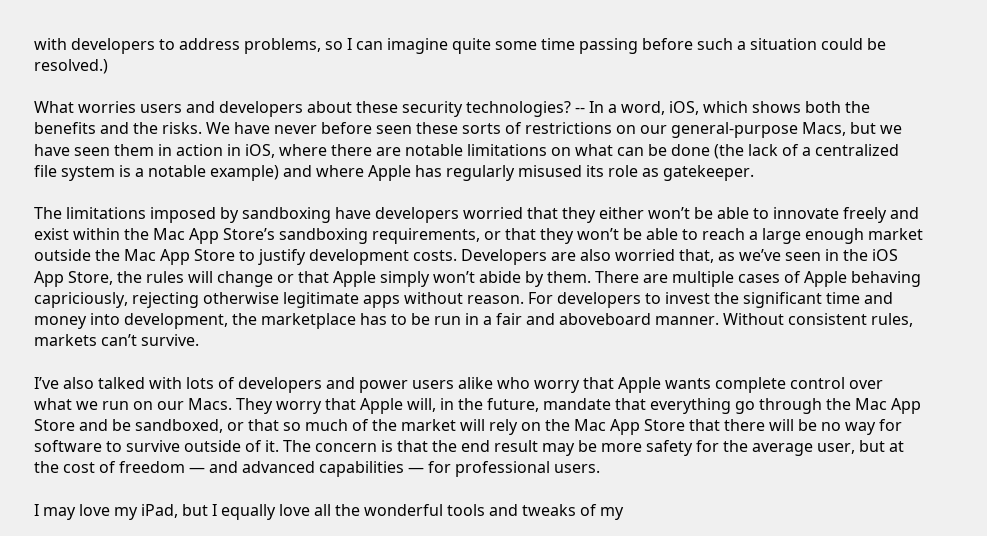with developers to address problems, so I can imagine quite some time passing before such a situation could be resolved.)

What worries users and developers about these security technologies? -- In a word, iOS, which shows both the benefits and the risks. We have never before seen these sorts of restrictions on our general-purpose Macs, but we have seen them in action in iOS, where there are notable limitations on what can be done (the lack of a centralized file system is a notable example) and where Apple has regularly misused its role as gatekeeper.

The limitations imposed by sandboxing have developers worried that they either won’t be able to innovate freely and exist within the Mac App Store’s sandboxing requirements, or that they won’t be able to reach a large enough market outside the Mac App Store to justify development costs. Developers are also worried that, as we’ve seen in the iOS App Store, the rules will change or that Apple simply won’t abide by them. There are multiple cases of Apple behaving capriciously, rejecting otherwise legitimate apps without reason. For developers to invest the significant time and money into development, the marketplace has to be run in a fair and aboveboard manner. Without consistent rules, markets can’t survive.

I’ve also talked with lots of developers and power users alike who worry that Apple wants complete control over what we run on our Macs. They worry that Apple will, in the future, mandate that everything go through the Mac App Store and be sandboxed, or that so much of the market will rely on the Mac App Store that there will be no way for software to survive outside of it. The concern is that the end result may be more safety for the average user, but at the cost of freedom — and advanced capabilities — for professional users.

I may love my iPad, but I equally love all the wonderful tools and tweaks of my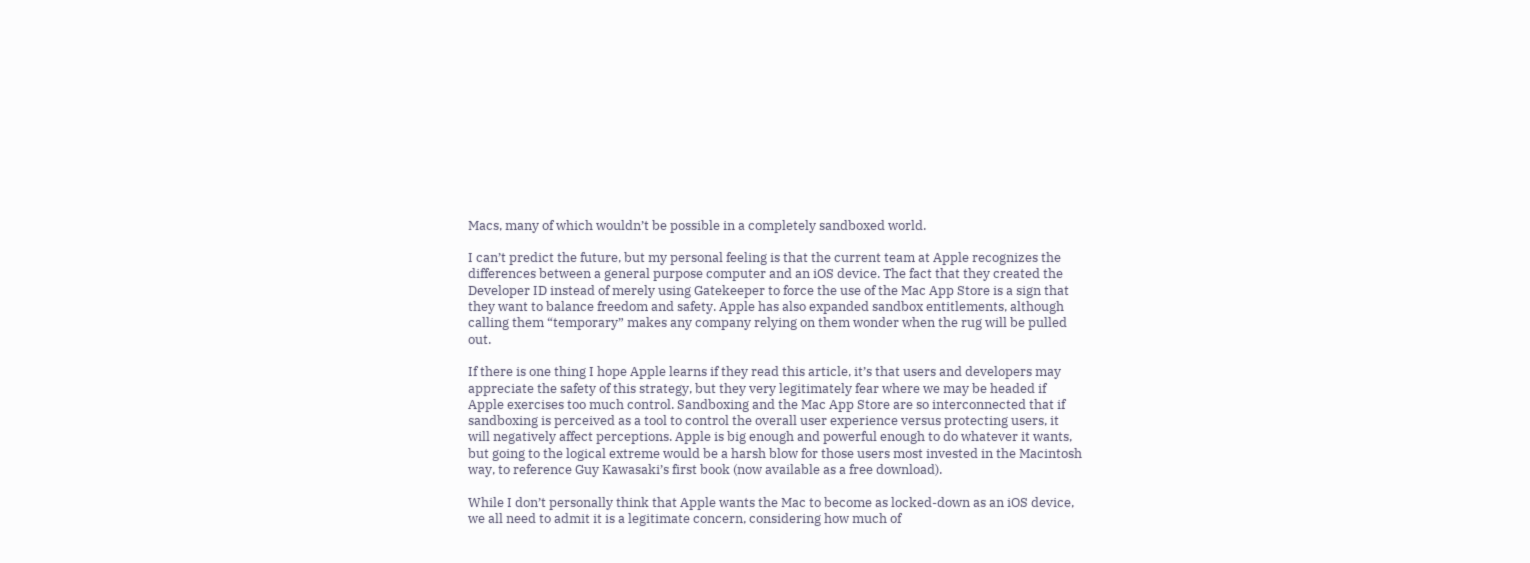Macs, many of which wouldn’t be possible in a completely sandboxed world.

I can’t predict the future, but my personal feeling is that the current team at Apple recognizes the differences between a general purpose computer and an iOS device. The fact that they created the Developer ID instead of merely using Gatekeeper to force the use of the Mac App Store is a sign that they want to balance freedom and safety. Apple has also expanded sandbox entitlements, although calling them “temporary” makes any company relying on them wonder when the rug will be pulled out.

If there is one thing I hope Apple learns if they read this article, it’s that users and developers may appreciate the safety of this strategy, but they very legitimately fear where we may be headed if Apple exercises too much control. Sandboxing and the Mac App Store are so interconnected that if sandboxing is perceived as a tool to control the overall user experience versus protecting users, it will negatively affect perceptions. Apple is big enough and powerful enough to do whatever it wants, but going to the logical extreme would be a harsh blow for those users most invested in the Macintosh way, to reference Guy Kawasaki’s first book (now available as a free download).

While I don’t personally think that Apple wants the Mac to become as locked-down as an iOS device, we all need to admit it is a legitimate concern, considering how much of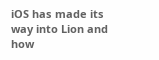iOS has made its way into Lion and how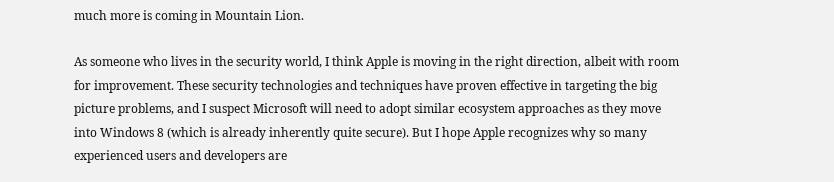much more is coming in Mountain Lion.

As someone who lives in the security world, I think Apple is moving in the right direction, albeit with room for improvement. These security technologies and techniques have proven effective in targeting the big picture problems, and I suspect Microsoft will need to adopt similar ecosystem approaches as they move into Windows 8 (which is already inherently quite secure). But I hope Apple recognizes why so many experienced users and developers are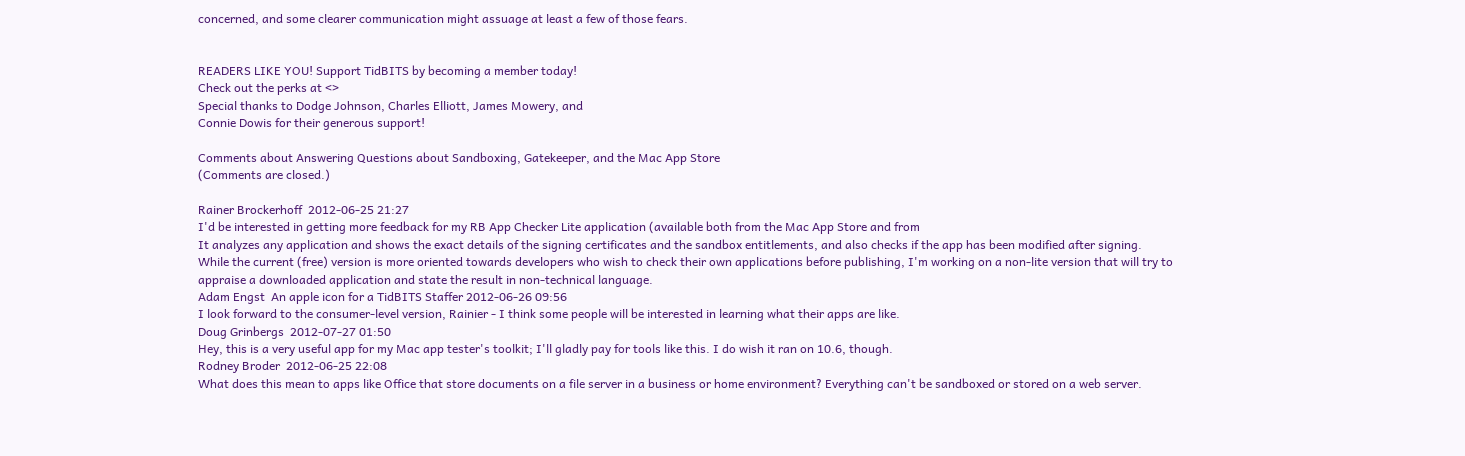concerned, and some clearer communication might assuage at least a few of those fears.


READERS LIKE YOU! Support TidBITS by becoming a member today!
Check out the perks at <>
Special thanks to Dodge Johnson, Charles Elliott, James Mowery, and
Connie Dowis for their generous support!

Comments about Answering Questions about Sandboxing, Gatekeeper, and the Mac App Store
(Comments are closed.)

Rainer Brockerhoff  2012-06-25 21:27
I'd be interested in getting more feedback for my RB App Checker Lite application (available both from the Mac App Store and from
It analyzes any application and shows the exact details of the signing certificates and the sandbox entitlements, and also checks if the app has been modified after signing.
While the current (free) version is more oriented towards developers who wish to check their own applications before publishing, I'm working on a non-lite version that will try to appraise a downloaded application and state the result in non-technical language.
Adam Engst  An apple icon for a TidBITS Staffer 2012-06-26 09:56
I look forward to the consumer-level version, Rainier - I think some people will be interested in learning what their apps are like.
Doug Grinbergs  2012-07-27 01:50
Hey, this is a very useful app for my Mac app tester's toolkit; I'll gladly pay for tools like this. I do wish it ran on 10.6, though.
Rodney Broder  2012-06-25 22:08
What does this mean to apps like Office that store documents on a file server in a business or home environment? Everything can't be sandboxed or stored on a web server.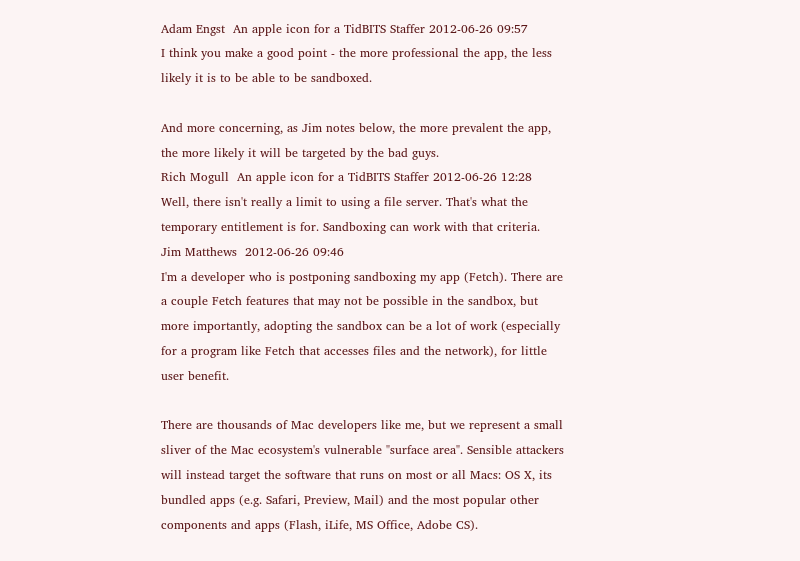Adam Engst  An apple icon for a TidBITS Staffer 2012-06-26 09:57
I think you make a good point - the more professional the app, the less likely it is to be able to be sandboxed.

And more concerning, as Jim notes below, the more prevalent the app, the more likely it will be targeted by the bad guys.
Rich Mogull  An apple icon for a TidBITS Staffer 2012-06-26 12:28
Well, there isn't really a limit to using a file server. That's what the temporary entitlement is for. Sandboxing can work with that criteria.
Jim Matthews  2012-06-26 09:46
I'm a developer who is postponing sandboxing my app (Fetch). There are a couple Fetch features that may not be possible in the sandbox, but more importantly, adopting the sandbox can be a lot of work (especially for a program like Fetch that accesses files and the network), for little user benefit.

There are thousands of Mac developers like me, but we represent a small sliver of the Mac ecosystem's vulnerable "surface area". Sensible attackers will instead target the software that runs on most or all Macs: OS X, its bundled apps (e.g. Safari, Preview, Mail) and the most popular other components and apps (Flash, iLife, MS Office, Adobe CS).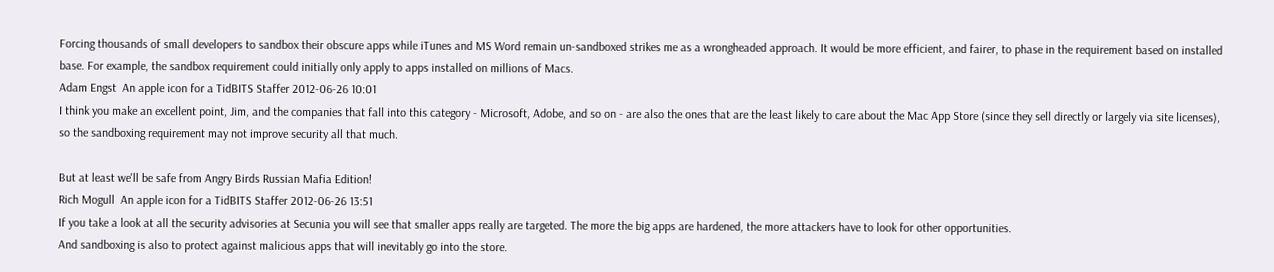Forcing thousands of small developers to sandbox their obscure apps while iTunes and MS Word remain un-sandboxed strikes me as a wrongheaded approach. It would be more efficient, and fairer, to phase in the requirement based on installed base. For example, the sandbox requirement could initially only apply to apps installed on millions of Macs.
Adam Engst  An apple icon for a TidBITS Staffer 2012-06-26 10:01
I think you make an excellent point, Jim, and the companies that fall into this category - Microsoft, Adobe, and so on - are also the ones that are the least likely to care about the Mac App Store (since they sell directly or largely via site licenses), so the sandboxing requirement may not improve security all that much.

But at least we'll be safe from Angry Birds Russian Mafia Edition!
Rich Mogull  An apple icon for a TidBITS Staffer 2012-06-26 13:51
If you take a look at all the security advisories at Secunia you will see that smaller apps really are targeted. The more the big apps are hardened, the more attackers have to look for other opportunities.
And sandboxing is also to protect against malicious apps that will inevitably go into the store.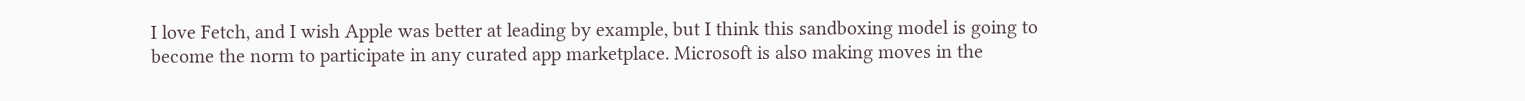I love Fetch, and I wish Apple was better at leading by example, but I think this sandboxing model is going to become the norm to participate in any curated app marketplace. Microsoft is also making moves in the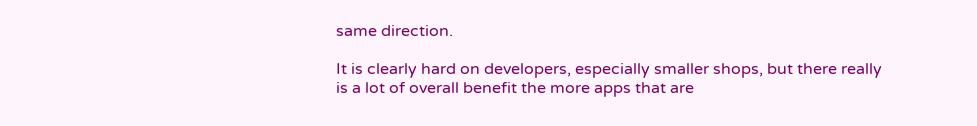same direction.

It is clearly hard on developers, especially smaller shops, but there really is a lot of overall benefit the more apps that are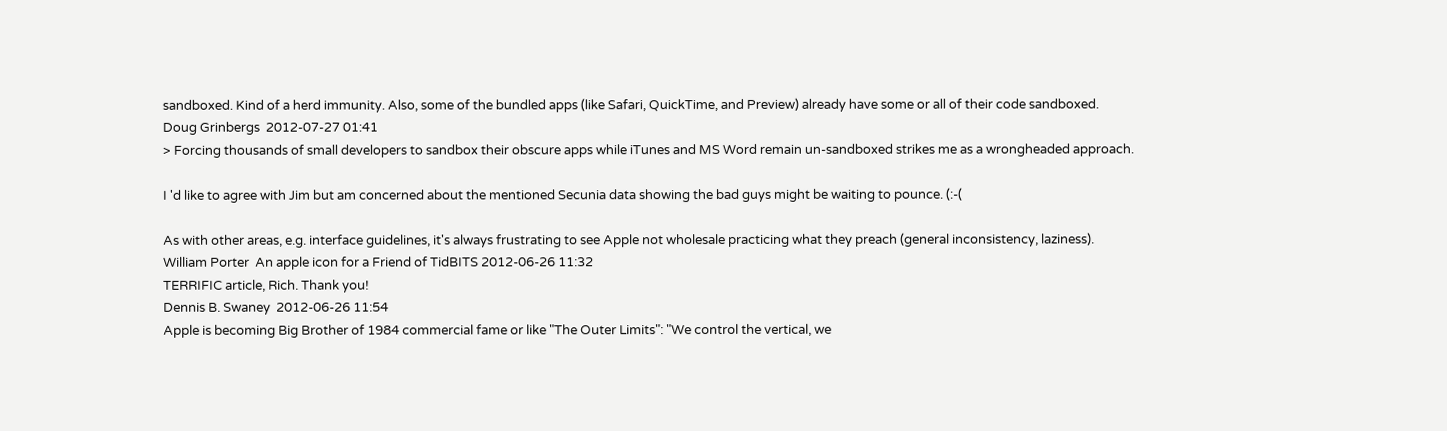sandboxed. Kind of a herd immunity. Also, some of the bundled apps (like Safari, QuickTime, and Preview) already have some or all of their code sandboxed.
Doug Grinbergs  2012-07-27 01:41
> Forcing thousands of small developers to sandbox their obscure apps while iTunes and MS Word remain un-sandboxed strikes me as a wrongheaded approach.

I 'd like to agree with Jim but am concerned about the mentioned Secunia data showing the bad guys might be waiting to pounce. (:-(

As with other areas, e.g. interface guidelines, it's always frustrating to see Apple not wholesale practicing what they preach (general inconsistency, laziness).
William Porter  An apple icon for a Friend of TidBITS 2012-06-26 11:32
TERRIFIC article, Rich. Thank you!
Dennis B. Swaney  2012-06-26 11:54
Apple is becoming Big Brother of 1984 commercial fame or like "The Outer Limits": "We control the vertical, we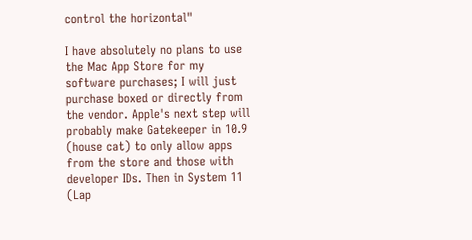control the horizontal"

I have absolutely no plans to use the Mac App Store for my software purchases; I will just purchase boxed or directly from the vendor. Apple's next step will probably make Gatekeeper in 10.9 (house cat) to only allow apps from the store and those with developer IDs. Then in System 11 (Lap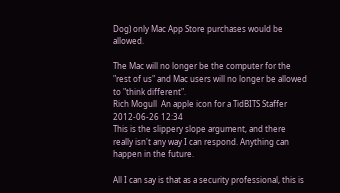Dog) only Mac App Store purchases would be allowed.

The Mac will no longer be the computer for the "rest of us" and Mac users will no longer be allowed to "think different".
Rich Mogull  An apple icon for a TidBITS Staffer 2012-06-26 12:34
This is the slippery slope argument, and there really isn't any way I can respond. Anything can happen in the future.

All I can say is that as a security professional, this is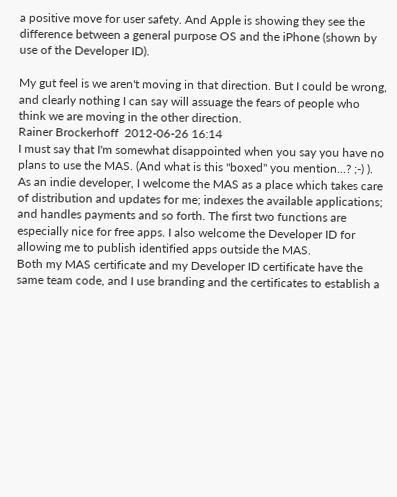a positive move for user safety. And Apple is showing they see the difference between a general purpose OS and the iPhone (shown by use of the Developer ID).

My gut feel is we aren't moving in that direction. But I could be wrong, and clearly nothing I can say will assuage the fears of people who think we are moving in the other direction.
Rainer Brockerhoff  2012-06-26 16:14
I must say that I'm somewhat disappointed when you say you have no plans to use the MAS. (And what is this "boxed" you mention...? ;-) ).
As an indie developer, I welcome the MAS as a place which takes care of distribution and updates for me; indexes the available applications; and handles payments and so forth. The first two functions are especially nice for free apps. I also welcome the Developer ID for allowing me to publish identified apps outside the MAS.
Both my MAS certificate and my Developer ID certificate have the same team code, and I use branding and the certificates to establish a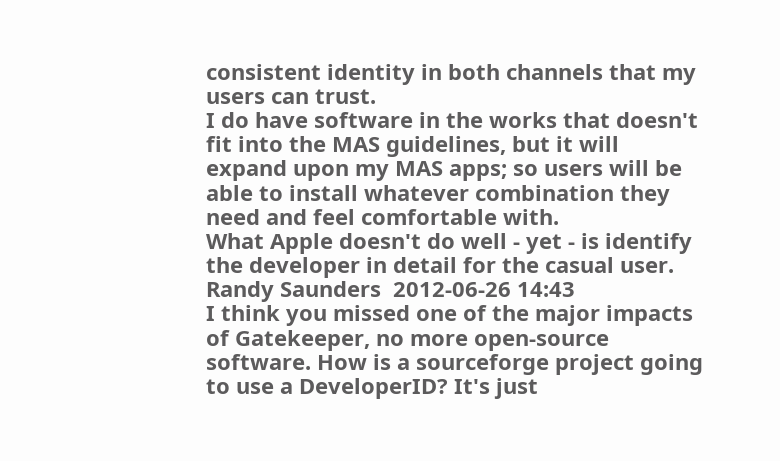consistent identity in both channels that my users can trust.
I do have software in the works that doesn't fit into the MAS guidelines, but it will expand upon my MAS apps; so users will be able to install whatever combination they need and feel comfortable with.
What Apple doesn't do well - yet - is identify the developer in detail for the casual user.
Randy Saunders  2012-06-26 14:43
I think you missed one of the major impacts of Gatekeeper, no more open-source software. How is a sourceforge project going to use a DeveloperID? It's just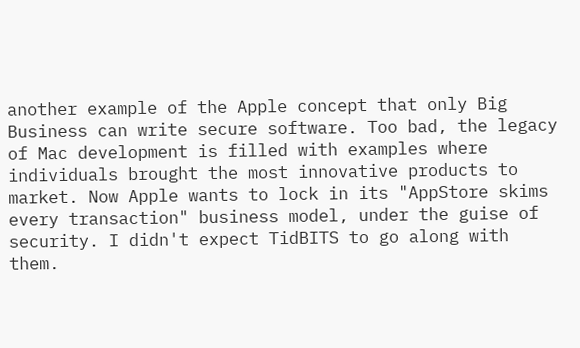another example of the Apple concept that only Big Business can write secure software. Too bad, the legacy of Mac development is filled with examples where individuals brought the most innovative products to market. Now Apple wants to lock in its "AppStore skims every transaction" business model, under the guise of security. I didn't expect TidBITS to go along with them.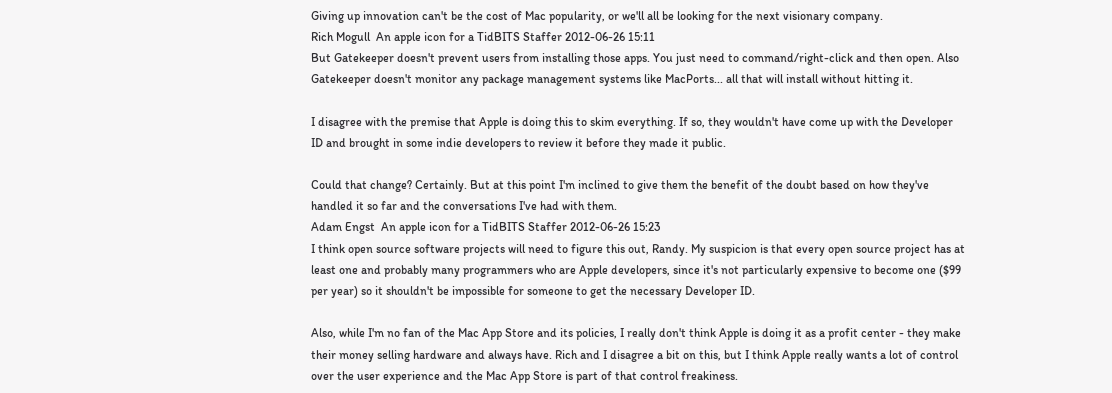Giving up innovation can't be the cost of Mac popularity, or we'll all be looking for the next visionary company.
Rich Mogull  An apple icon for a TidBITS Staffer 2012-06-26 15:11
But Gatekeeper doesn't prevent users from installing those apps. You just need to command/right-click and then open. Also Gatekeeper doesn't monitor any package management systems like MacPorts... all that will install without hitting it.

I disagree with the premise that Apple is doing this to skim everything. If so, they wouldn't have come up with the Developer ID and brought in some indie developers to review it before they made it public.

Could that change? Certainly. But at this point I'm inclined to give them the benefit of the doubt based on how they've handled it so far and the conversations I've had with them.
Adam Engst  An apple icon for a TidBITS Staffer 2012-06-26 15:23
I think open source software projects will need to figure this out, Randy. My suspicion is that every open source project has at least one and probably many programmers who are Apple developers, since it's not particularly expensive to become one ($99 per year) so it shouldn't be impossible for someone to get the necessary Developer ID.

Also, while I'm no fan of the Mac App Store and its policies, I really don't think Apple is doing it as a profit center - they make their money selling hardware and always have. Rich and I disagree a bit on this, but I think Apple really wants a lot of control over the user experience and the Mac App Store is part of that control freakiness.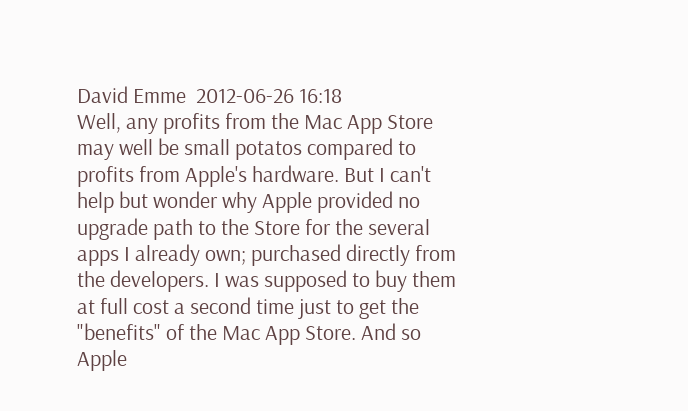David Emme  2012-06-26 16:18
Well, any profits from the Mac App Store may well be small potatos compared to profits from Apple's hardware. But I can't help but wonder why Apple provided no upgrade path to the Store for the several apps I already own; purchased directly from the developers. I was supposed to buy them at full cost a second time just to get the "benefits" of the Mac App Store. And so Apple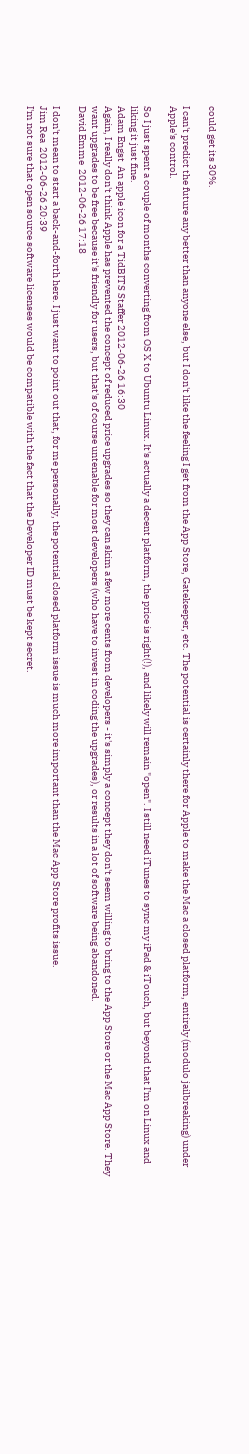could get its 30%.

I can't predict the future any better than anyone else, but I don't like the feeling I get from the App Store, Gatekeeper, etc. The potential is certainly there for Apple to make the Mac a closed platform, entirely (modulo jailbreaking) under Apple's control.

So I just spent a couple of months converting from OS X to Ubuntu Linux. It's actually a decent platform, the price is right(!), and likely will remain "open". I still need iTunes to sync my iPad & iTouch, but beyond that I'm on Linux and liking it just fine.
Adam Engst  An apple icon for a TidBITS Staffer 2012-06-26 16:30
Again, I really don't think Apple has prevented the concept of reduced price upgrades so they can skim a few more cents from developers - it's simply a concept they don't seem willing to bring to the App Store or the Mac App Store. They want upgrades to be free because it's friendly for users, but that's of course untenable for most developers (who have to invest in coding the upgrades), or results in a lot of software being abandoned.
David Emme  2012-06-26 17:18

I don't mean to start a back-and-forth here. I just want to point out that, for me personally, the potential closed platform issue is much more important than the Mac App Store profits issue.
Jim Rea  2012-06-26 20:39
I'm not sure that open source software licenses would be compatible with the fact that the Developer ID must be kept secret.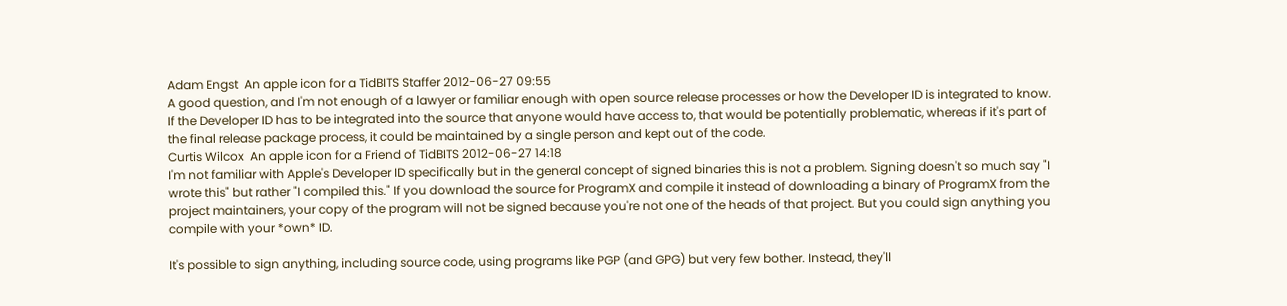Adam Engst  An apple icon for a TidBITS Staffer 2012-06-27 09:55
A good question, and I'm not enough of a lawyer or familiar enough with open source release processes or how the Developer ID is integrated to know. If the Developer ID has to be integrated into the source that anyone would have access to, that would be potentially problematic, whereas if it's part of the final release package process, it could be maintained by a single person and kept out of the code.
Curtis Wilcox  An apple icon for a Friend of TidBITS 2012-06-27 14:18
I'm not familiar with Apple's Developer ID specifically but in the general concept of signed binaries this is not a problem. Signing doesn't so much say "I wrote this" but rather "I compiled this." If you download the source for ProgramX and compile it instead of downloading a binary of ProgramX from the project maintainers, your copy of the program will not be signed because you're not one of the heads of that project. But you could sign anything you compile with your *own* ID.

It's possible to sign anything, including source code, using programs like PGP (and GPG) but very few bother. Instead, they'll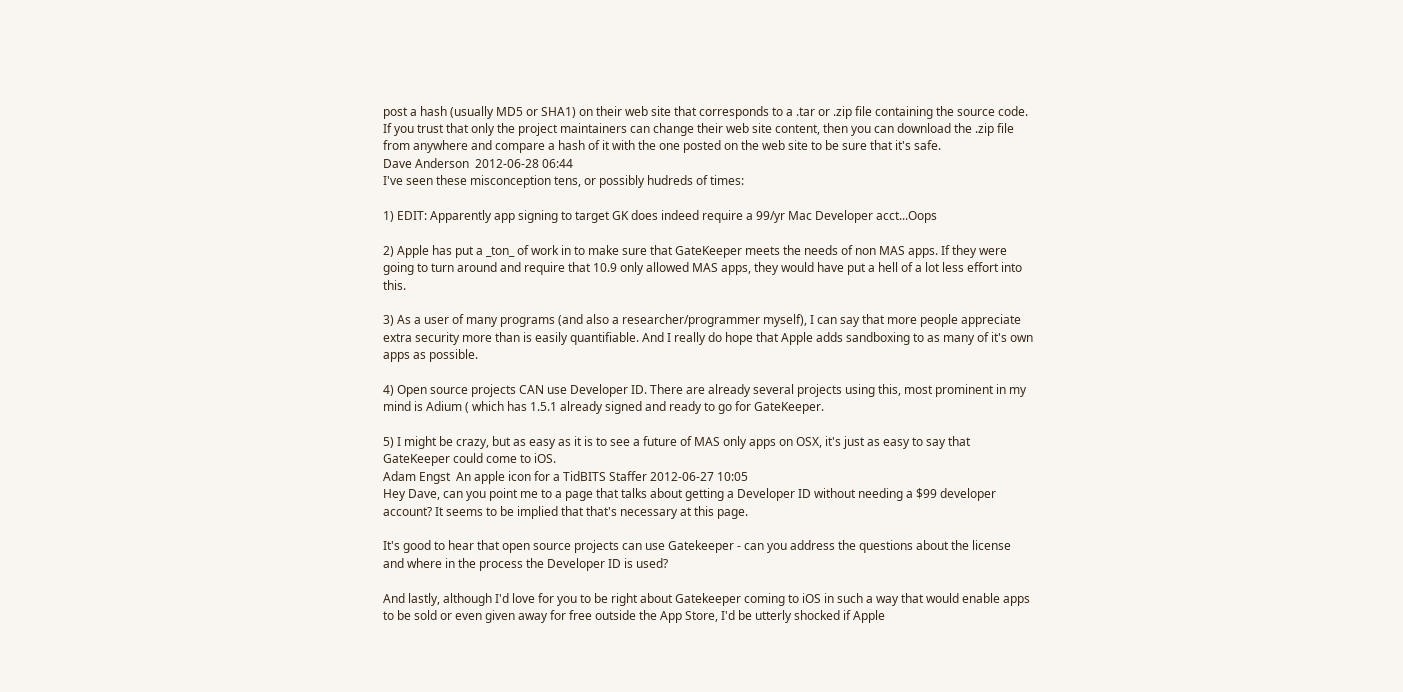post a hash (usually MD5 or SHA1) on their web site that corresponds to a .tar or .zip file containing the source code. If you trust that only the project maintainers can change their web site content, then you can download the .zip file from anywhere and compare a hash of it with the one posted on the web site to be sure that it's safe.
Dave Anderson  2012-06-28 06:44
I've seen these misconception tens, or possibly hudreds of times:

1) EDIT: Apparently app signing to target GK does indeed require a 99/yr Mac Developer acct...Oops

2) Apple has put a _ton_ of work in to make sure that GateKeeper meets the needs of non MAS apps. If they were going to turn around and require that 10.9 only allowed MAS apps, they would have put a hell of a lot less effort into this.

3) As a user of many programs (and also a researcher/programmer myself), I can say that more people appreciate extra security more than is easily quantifiable. And I really do hope that Apple adds sandboxing to as many of it's own apps as possible.

4) Open source projects CAN use Developer ID. There are already several projects using this, most prominent in my mind is Adium ( which has 1.5.1 already signed and ready to go for GateKeeper.

5) I might be crazy, but as easy as it is to see a future of MAS only apps on OSX, it's just as easy to say that GateKeeper could come to iOS.
Adam Engst  An apple icon for a TidBITS Staffer 2012-06-27 10:05
Hey Dave, can you point me to a page that talks about getting a Developer ID without needing a $99 developer account? It seems to be implied that that's necessary at this page.

It's good to hear that open source projects can use Gatekeeper - can you address the questions about the license and where in the process the Developer ID is used?

And lastly, although I'd love for you to be right about Gatekeeper coming to iOS in such a way that would enable apps to be sold or even given away for free outside the App Store, I'd be utterly shocked if Apple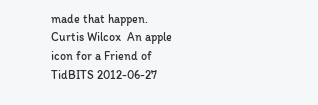made that happen.
Curtis Wilcox  An apple icon for a Friend of TidBITS 2012-06-27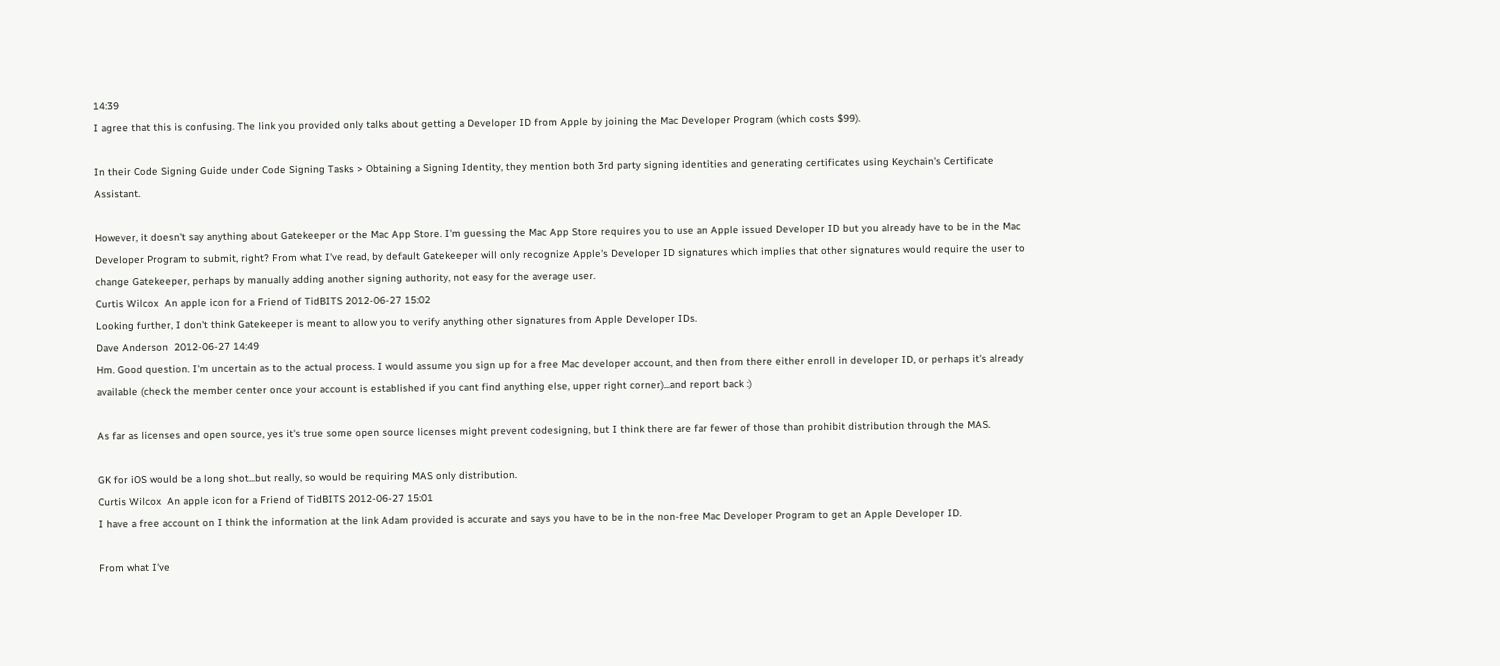14:39
I agree that this is confusing. The link you provided only talks about getting a Developer ID from Apple by joining the Mac Developer Program (which costs $99).

In their Code Signing Guide under Code Signing Tasks > Obtaining a Signing Identity, they mention both 3rd party signing identities and generating certificates using Keychain's Certificate Assistant.

However, it doesn't say anything about Gatekeeper or the Mac App Store. I'm guessing the Mac App Store requires you to use an Apple issued Developer ID but you already have to be in the Mac Developer Program to submit, right? From what I've read, by default Gatekeeper will only recognize Apple's Developer ID signatures which implies that other signatures would require the user to change Gatekeeper, perhaps by manually adding another signing authority, not easy for the average user.
Curtis Wilcox  An apple icon for a Friend of TidBITS 2012-06-27 15:02
Looking further, I don't think Gatekeeper is meant to allow you to verify anything other signatures from Apple Developer IDs.
Dave Anderson  2012-06-27 14:49
Hm. Good question. I'm uncertain as to the actual process. I would assume you sign up for a free Mac developer account, and then from there either enroll in developer ID, or perhaps it's already available (check the member center once your account is established if you cant find anything else, upper right corner)...and report back :)

As far as licenses and open source, yes it's true some open source licenses might prevent codesigning, but I think there are far fewer of those than prohibit distribution through the MAS.

GK for iOS would be a long shot...but really, so would be requiring MAS only distribution.
Curtis Wilcox  An apple icon for a Friend of TidBITS 2012-06-27 15:01
I have a free account on I think the information at the link Adam provided is accurate and says you have to be in the non-free Mac Developer Program to get an Apple Developer ID.

From what I've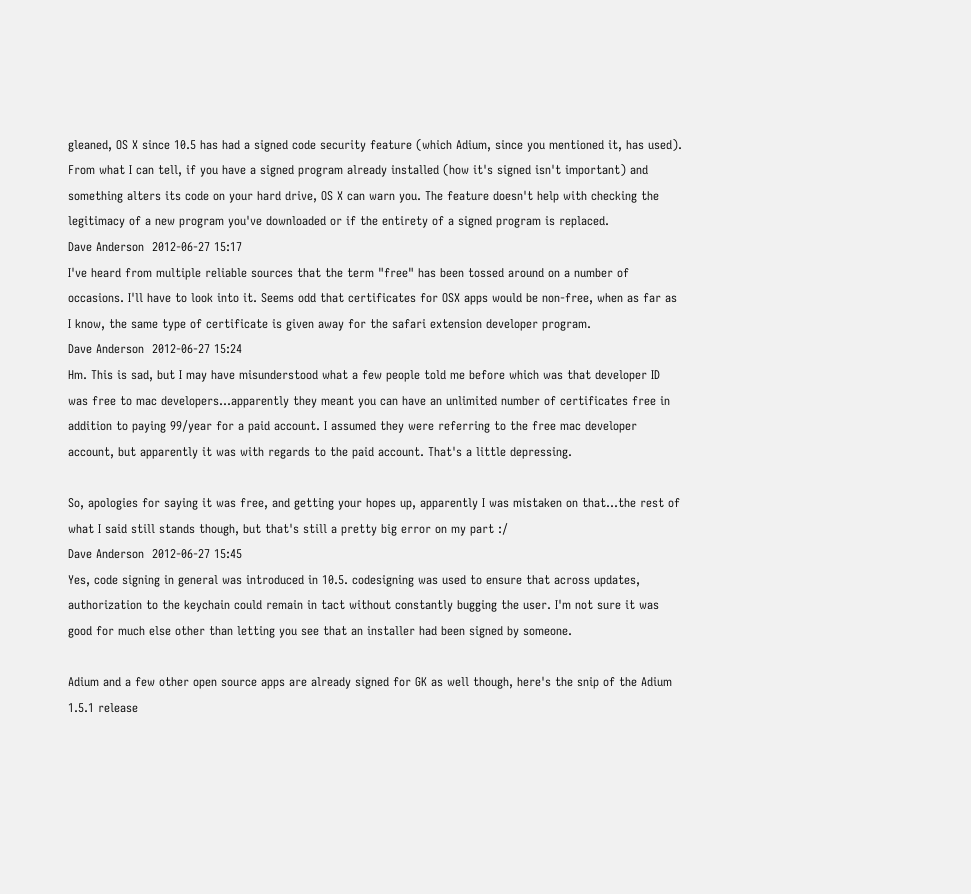gleaned, OS X since 10.5 has had a signed code security feature (which Adium, since you mentioned it, has used). From what I can tell, if you have a signed program already installed (how it's signed isn't important) and something alters its code on your hard drive, OS X can warn you. The feature doesn't help with checking the legitimacy of a new program you've downloaded or if the entirety of a signed program is replaced.
Dave Anderson  2012-06-27 15:17
I've heard from multiple reliable sources that the term "free" has been tossed around on a number of occasions. I'll have to look into it. Seems odd that certificates for OSX apps would be non-free, when as far as I know, the same type of certificate is given away for the safari extension developer program.
Dave Anderson  2012-06-27 15:24
Hm. This is sad, but I may have misunderstood what a few people told me before which was that developer ID was free to mac developers...apparently they meant you can have an unlimited number of certificates free in addition to paying 99/year for a paid account. I assumed they were referring to the free mac developer account, but apparently it was with regards to the paid account. That's a little depressing.

So, apologies for saying it was free, and getting your hopes up, apparently I was mistaken on that...the rest of what I said still stands though, but that's still a pretty big error on my part :/
Dave Anderson  2012-06-27 15:45
Yes, code signing in general was introduced in 10.5. codesigning was used to ensure that across updates, authorization to the keychain could remain in tact without constantly bugging the user. I'm not sure it was good for much else other than letting you see that an installer had been signed by someone.

Adium and a few other open source apps are already signed for GK as well though, here's the snip of the Adium 1.5.1 release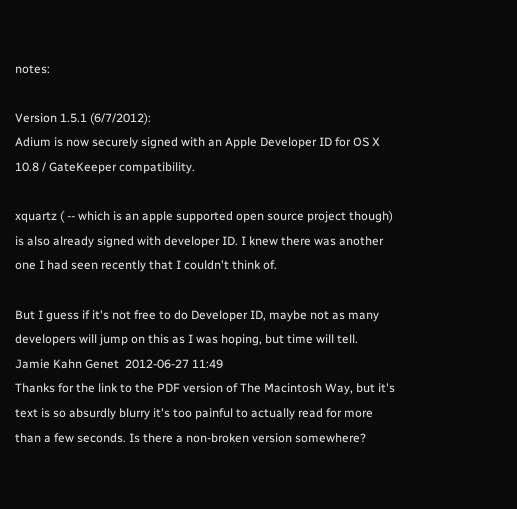notes:

Version 1.5.1 (6/7/2012):
Adium is now securely signed with an Apple Developer ID for OS X 10.8 / GateKeeper compatibility.

xquartz ( -- which is an apple supported open source project though) is also already signed with developer ID. I knew there was another one I had seen recently that I couldn't think of.

But I guess if it's not free to do Developer ID, maybe not as many developers will jump on this as I was hoping, but time will tell.
Jamie Kahn Genet  2012-06-27 11:49
Thanks for the link to the PDF version of The Macintosh Way, but it's text is so absurdly blurry it's too painful to actually read for more than a few seconds. Is there a non-broken version somewhere?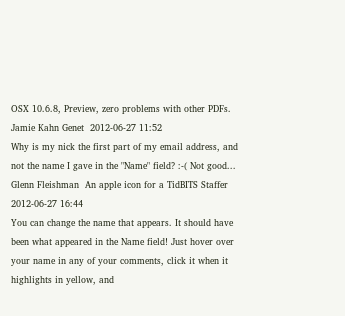OSX 10.6.8, Preview, zero problems with other PDFs.
Jamie Kahn Genet  2012-06-27 11:52
Why is my nick the first part of my email address, and not the name I gave in the "Name" field? :-( Not good...
Glenn Fleishman  An apple icon for a TidBITS Staffer 2012-06-27 16:44
You can change the name that appears. It should have been what appeared in the Name field! Just hover over your name in any of your comments, click it when it highlights in yellow, and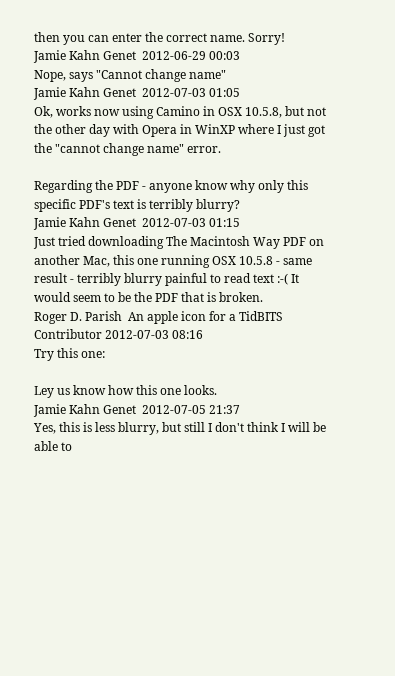then you can enter the correct name. Sorry!
Jamie Kahn Genet  2012-06-29 00:03
Nope, says "Cannot change name"
Jamie Kahn Genet  2012-07-03 01:05
Ok, works now using Camino in OSX 10.5.8, but not the other day with Opera in WinXP where I just got the "cannot change name" error.

Regarding the PDF - anyone know why only this specific PDF's text is terribly blurry?
Jamie Kahn Genet  2012-07-03 01:15
Just tried downloading The Macintosh Way PDF on another Mac, this one running OSX 10.5.8 - same result - terribly blurry painful to read text :-( It would seem to be the PDF that is broken.
Roger D. Parish  An apple icon for a TidBITS Contributor 2012-07-03 08:16
Try this one:

Ley us know how this one looks.
Jamie Kahn Genet  2012-07-05 21:37
Yes, this is less blurry, but still I don't think I will be able to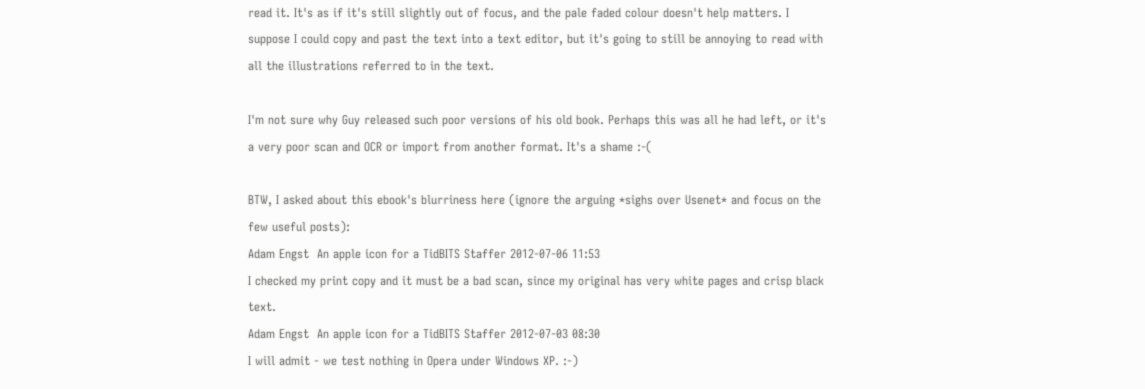read it. It's as if it's still slightly out of focus, and the pale faded colour doesn't help matters. I suppose I could copy and past the text into a text editor, but it's going to still be annoying to read with all the illustrations referred to in the text.

I'm not sure why Guy released such poor versions of his old book. Perhaps this was all he had left, or it's a very poor scan and OCR or import from another format. It's a shame :-(

BTW, I asked about this ebook's blurriness here (ignore the arguing *sighs over Usenet* and focus on the few useful posts):
Adam Engst  An apple icon for a TidBITS Staffer 2012-07-06 11:53
I checked my print copy and it must be a bad scan, since my original has very white pages and crisp black text.
Adam Engst  An apple icon for a TidBITS Staffer 2012-07-03 08:30
I will admit - we test nothing in Opera under Windows XP. :-)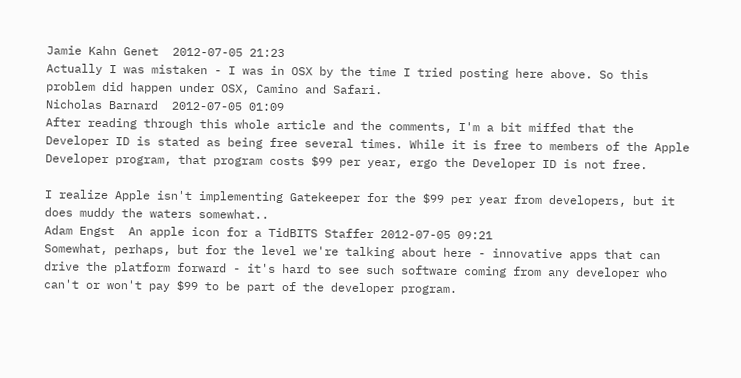Jamie Kahn Genet  2012-07-05 21:23
Actually I was mistaken - I was in OSX by the time I tried posting here above. So this problem did happen under OSX, Camino and Safari.
Nicholas Barnard  2012-07-05 01:09
After reading through this whole article and the comments, I'm a bit miffed that the Developer ID is stated as being free several times. While it is free to members of the Apple Developer program, that program costs $99 per year, ergo the Developer ID is not free.

I realize Apple isn't implementing Gatekeeper for the $99 per year from developers, but it does muddy the waters somewhat..
Adam Engst  An apple icon for a TidBITS Staffer 2012-07-05 09:21
Somewhat, perhaps, but for the level we're talking about here - innovative apps that can drive the platform forward - it's hard to see such software coming from any developer who can't or won't pay $99 to be part of the developer program.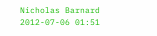Nicholas Barnard  2012-07-06 01:51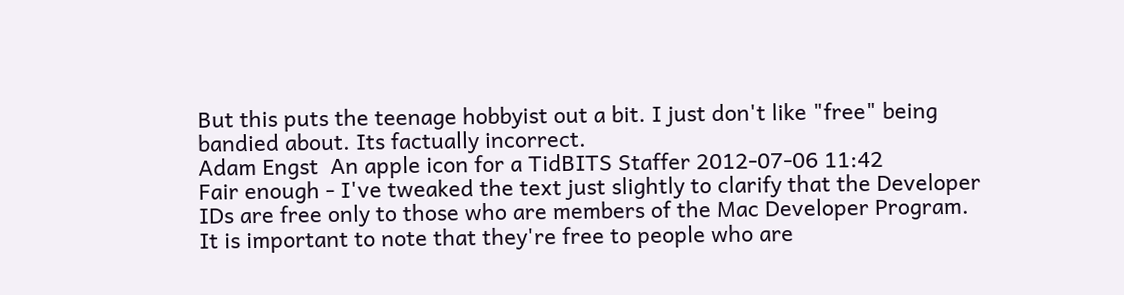But this puts the teenage hobbyist out a bit. I just don't like "free" being bandied about. Its factually incorrect.
Adam Engst  An apple icon for a TidBITS Staffer 2012-07-06 11:42
Fair enough - I've tweaked the text just slightly to clarify that the Developer IDs are free only to those who are members of the Mac Developer Program. It is important to note that they're free to people who are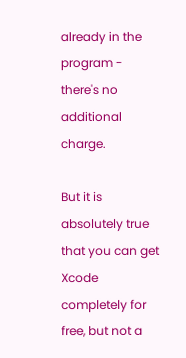already in the program - there's no additional charge.

But it is absolutely true that you can get Xcode completely for free, but not a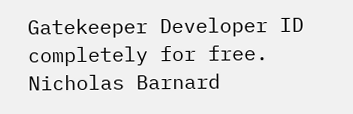Gatekeeper Developer ID completely for free.
Nicholas Barnard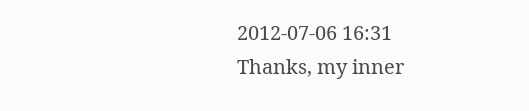2012-07-06 16:31
Thanks, my inner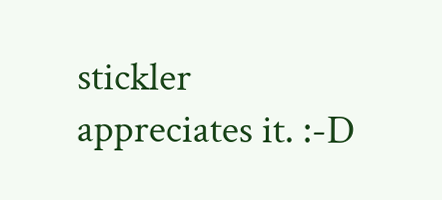stickler appreciates it. :-D